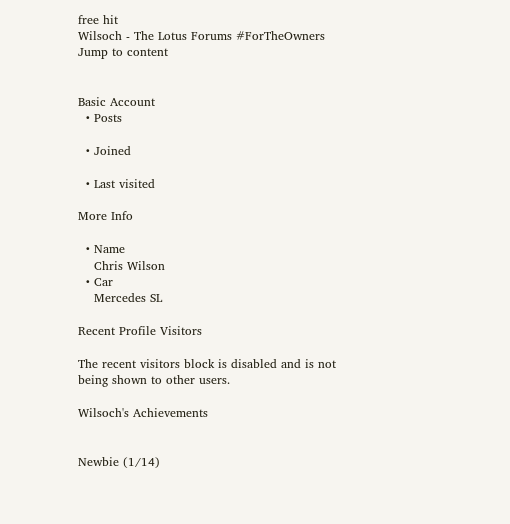free hit
Wilsoch - The Lotus Forums #ForTheOwners Jump to content


Basic Account
  • Posts

  • Joined

  • Last visited

More Info

  • Name
    Chris Wilson
  • Car
    Mercedes SL

Recent Profile Visitors

The recent visitors block is disabled and is not being shown to other users.

Wilsoch's Achievements


Newbie (1/14)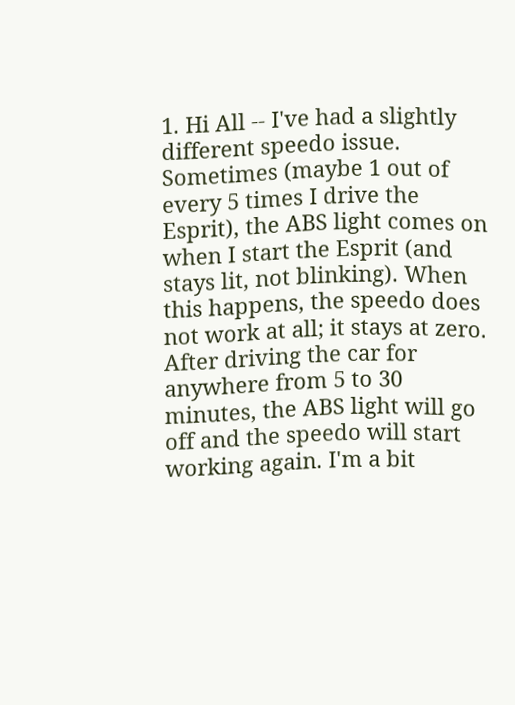1. Hi All -- I've had a slightly different speedo issue. Sometimes (maybe 1 out of every 5 times I drive the Esprit), the ABS light comes on when I start the Esprit (and stays lit, not blinking). When this happens, the speedo does not work at all; it stays at zero. After driving the car for anywhere from 5 to 30 minutes, the ABS light will go off and the speedo will start working again. I'm a bit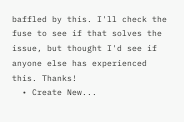baffled by this. I'll check the fuse to see if that solves the issue, but thought I'd see if anyone else has experienced this. Thanks!
  • Create New...